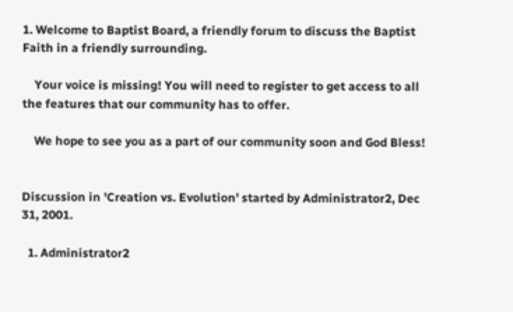1. Welcome to Baptist Board, a friendly forum to discuss the Baptist Faith in a friendly surrounding.

    Your voice is missing! You will need to register to get access to all the features that our community has to offer.

    We hope to see you as a part of our community soon and God Bless!


Discussion in 'Creation vs. Evolution' started by Administrator2, Dec 31, 2001.

  1. Administrator2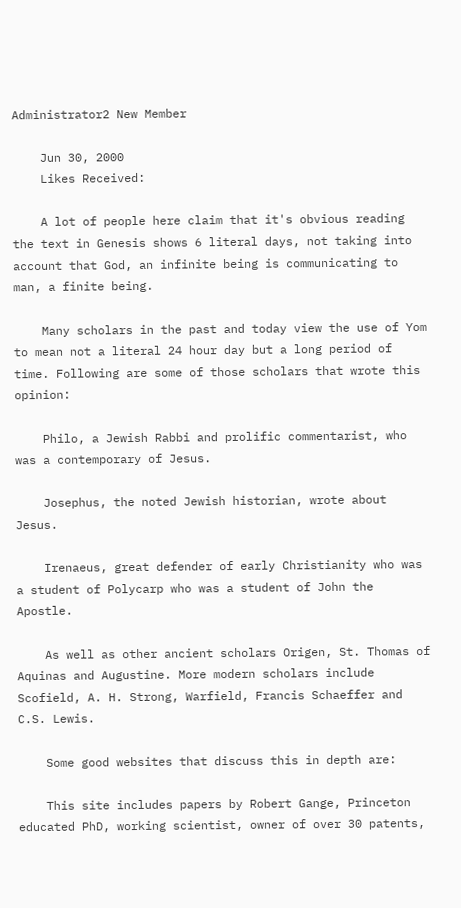Administrator2 New Member

    Jun 30, 2000
    Likes Received:

    A lot of people here claim that it's obvious reading the text in Genesis shows 6 literal days, not taking into account that God, an infinite being is communicating to man, a finite being.

    Many scholars in the past and today view the use of Yom to mean not a literal 24 hour day but a long period of time. Following are some of those scholars that wrote this opinion:

    Philo, a Jewish Rabbi and prolific commentarist, who was a contemporary of Jesus.

    Josephus, the noted Jewish historian, wrote about Jesus.

    Irenaeus, great defender of early Christianity who was a student of Polycarp who was a student of John the Apostle.

    As well as other ancient scholars Origen, St. Thomas of Aquinas and Augustine. More modern scholars include Scofield, A. H. Strong, Warfield, Francis Schaeffer and C.S. Lewis.

    Some good websites that discuss this in depth are:

    This site includes papers by Robert Gange, Princeton educated PhD, working scientist, owner of over 30 patents,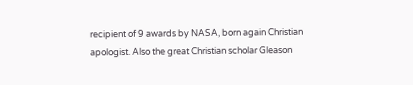recipient of 9 awards by NASA, born again Christian apologist. Also the great Christian scholar Gleason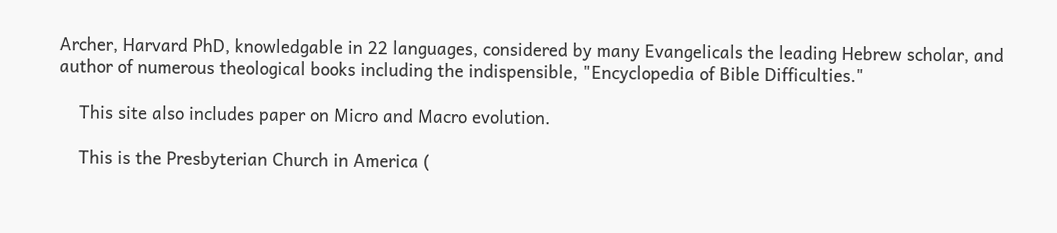Archer, Harvard PhD, knowledgable in 22 languages, considered by many Evangelicals the leading Hebrew scholar, and author of numerous theological books including the indispensible, "Encyclopedia of Bible Difficulties."

    This site also includes paper on Micro and Macro evolution.

    This is the Presbyterian Church in America (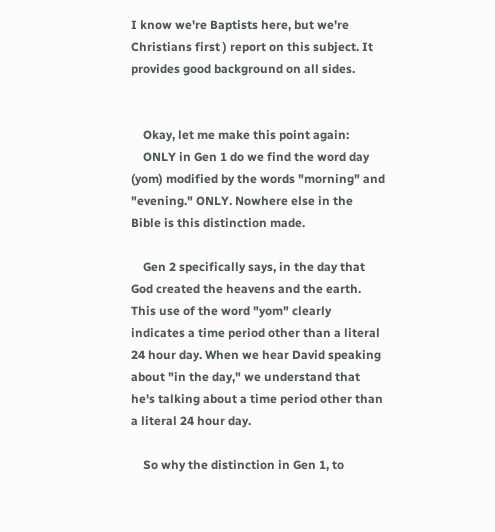I know we're Baptists here, but we're Christians first ) report on this subject. It provides good background on all sides.


    Okay, let me make this point again:
    ONLY in Gen 1 do we find the word day (yom) modified by the words "morning" and "evening." ONLY. Nowhere else in the Bible is this distinction made.

    Gen 2 specifically says, in the day that God created the heavens and the earth. This use of the word "yom" clearly indicates a time period other than a literal 24 hour day. When we hear David speaking about "in the day," we understand that he's talking about a time period other than a literal 24 hour day.

    So why the distinction in Gen 1, to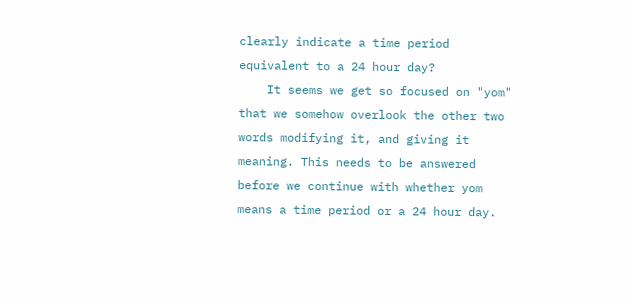clearly indicate a time period equivalent to a 24 hour day?
    It seems we get so focused on "yom" that we somehow overlook the other two words modifying it, and giving it meaning. This needs to be answered before we continue with whether yom means a time period or a 24 hour day.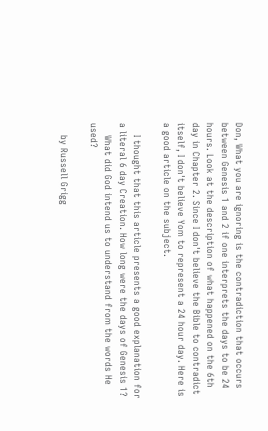Don, What you are ignoring is the contradiction that occurs between Genesis 1 and 2 if one interprets the days to be 24 hours. Look at the description of what happened on the 6th day in Chapter 2. Since I don't believe the Bible to contradict itself, I don't believe Yom to represent a 24 hour day. Here is a good article on the subject.

    I thought that this article presents a good explanation for a literal 6 day Creation. How long were the days of Genesis 1?
    What did God intend us to understand from the words He used?

    by Russell Grigg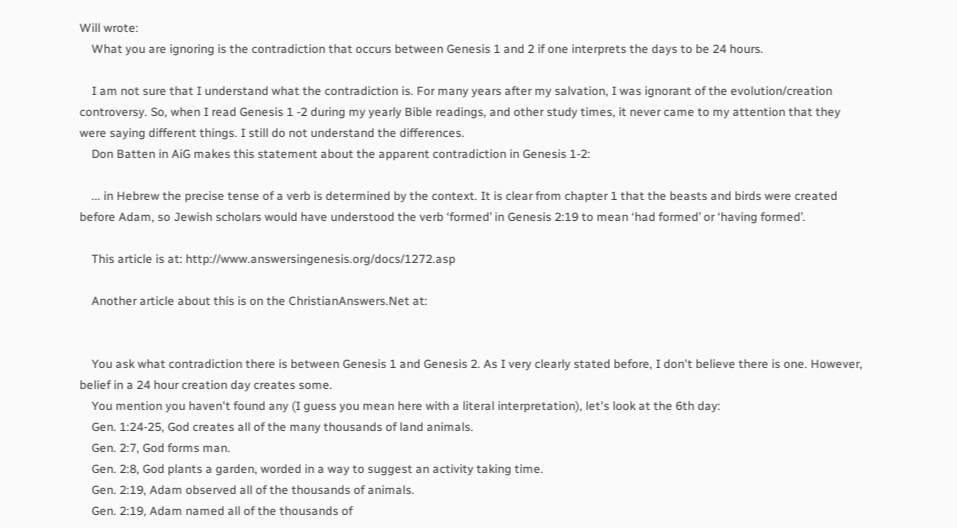Will wrote:
    What you are ignoring is the contradiction that occurs between Genesis 1 and 2 if one interprets the days to be 24 hours.

    I am not sure that I understand what the contradiction is. For many years after my salvation, I was ignorant of the evolution/creation controversy. So, when I read Genesis 1 -2 during my yearly Bible readings, and other study times, it never came to my attention that they were saying different things. I still do not understand the differences.
    Don Batten in AiG makes this statement about the apparent contradiction in Genesis 1-2:

    ... in Hebrew the precise tense of a verb is determined by the context. It is clear from chapter 1 that the beasts and birds were created before Adam, so Jewish scholars would have understood the verb ‘formed’ in Genesis 2:19 to mean ‘had formed’ or ‘having formed’.

    This article is at: http://www.answersingenesis.org/docs/1272.asp

    Another article about this is on the ChristianAnswers.Net at:


    You ask what contradiction there is between Genesis 1 and Genesis 2. As I very clearly stated before, I don't believe there is one. However, belief in a 24 hour creation day creates some.
    You mention you haven't found any (I guess you mean here with a literal interpretation), let's look at the 6th day:
    Gen. 1:24-25, God creates all of the many thousands of land animals.
    Gen. 2:7, God forms man.
    Gen. 2:8, God plants a garden, worded in a way to suggest an activity taking time.
    Gen. 2:19, Adam observed all of the thousands of animals.
    Gen. 2:19, Adam named all of the thousands of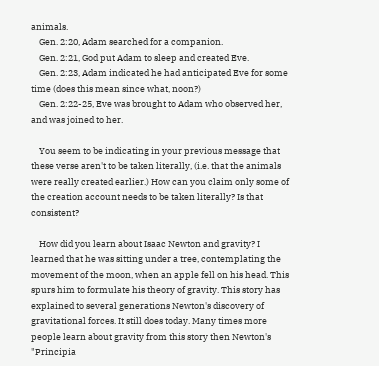animals.
    Gen. 2:20, Adam searched for a companion.
    Gen. 2:21, God put Adam to sleep and created Eve.
    Gen. 2:23, Adam indicated he had anticipated Eve for some time (does this mean since what, noon?)
    Gen. 2:22-25, Eve was brought to Adam who observed her, and was joined to her.

    You seem to be indicating in your previous message that these verse aren't to be taken literally, (i.e. that the animals were really created earlier.) How can you claim only some of the creation account needs to be taken literally? Is that consistent?

    How did you learn about Isaac Newton and gravity? I learned that he was sitting under a tree, contemplating the movement of the moon, when an apple fell on his head. This spurs him to formulate his theory of gravity. This story has explained to several generations Newton's discovery of gravitational forces. It still does today. Many times more people learn about gravity from this story then Newton's "Principia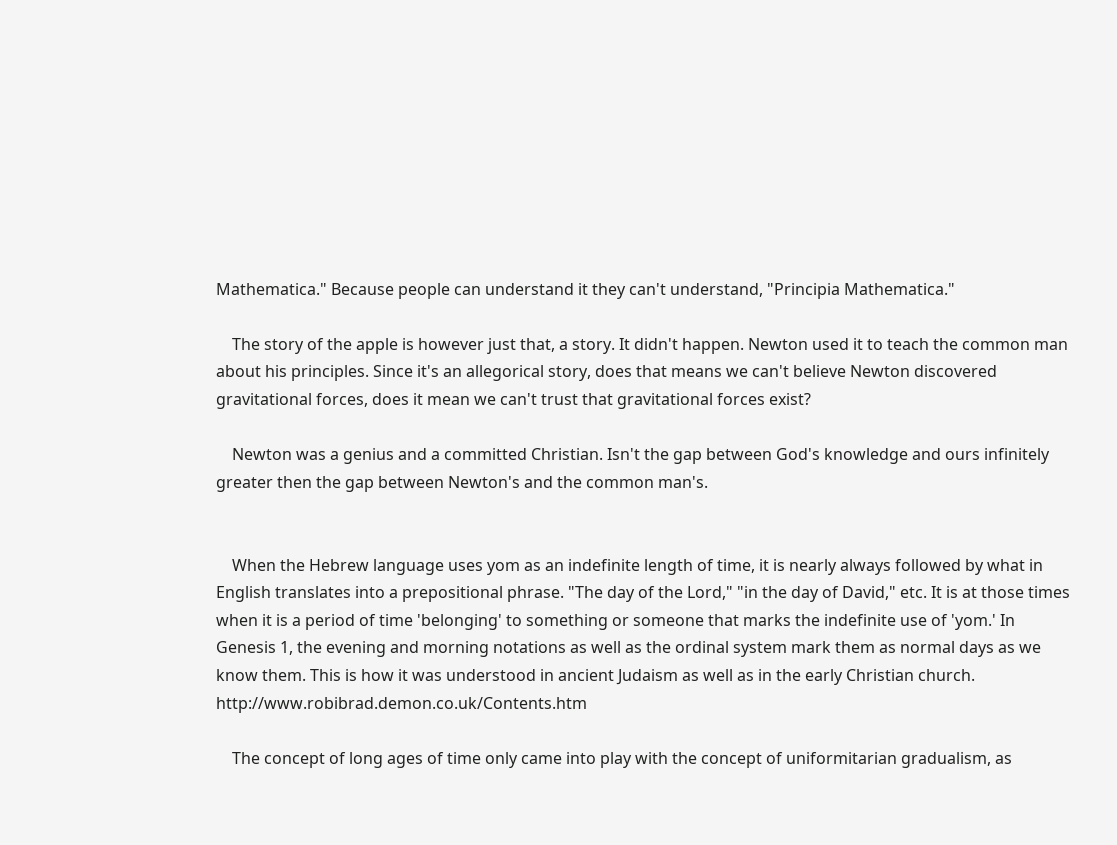Mathematica." Because people can understand it they can't understand, "Principia Mathematica."

    The story of the apple is however just that, a story. It didn't happen. Newton used it to teach the common man about his principles. Since it's an allegorical story, does that means we can't believe Newton discovered gravitational forces, does it mean we can't trust that gravitational forces exist?

    Newton was a genius and a committed Christian. Isn't the gap between God's knowledge and ours infinitely greater then the gap between Newton's and the common man's.


    When the Hebrew language uses yom as an indefinite length of time, it is nearly always followed by what in English translates into a prepositional phrase. "The day of the Lord," "in the day of David," etc. It is at those times when it is a period of time 'belonging' to something or someone that marks the indefinite use of 'yom.' In Genesis 1, the evening and morning notations as well as the ordinal system mark them as normal days as we know them. This is how it was understood in ancient Judaism as well as in the early Christian church. http://www.robibrad.demon.co.uk/Contents.htm

    The concept of long ages of time only came into play with the concept of uniformitarian gradualism, as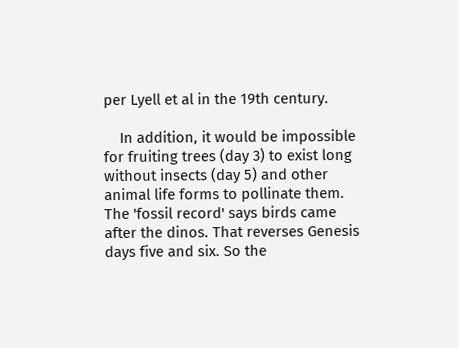per Lyell et al in the 19th century.

    In addition, it would be impossible for fruiting trees (day 3) to exist long without insects (day 5) and other animal life forms to pollinate them. The 'fossil record' says birds came after the dinos. That reverses Genesis days five and six. So the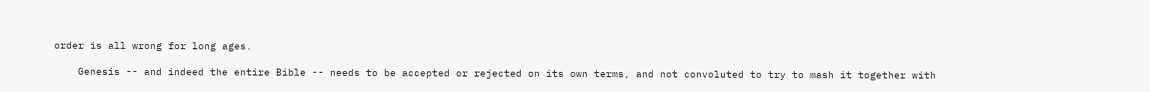order is all wrong for long ages.

    Genesis -- and indeed the entire Bible -- needs to be accepted or rejected on its own terms, and not convoluted to try to mash it together with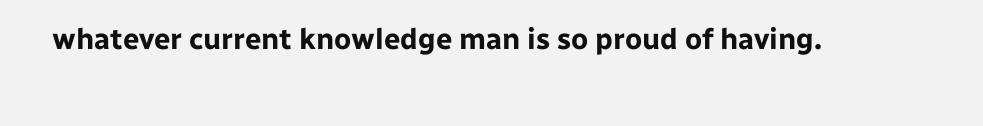whatever current knowledge man is so proud of having.